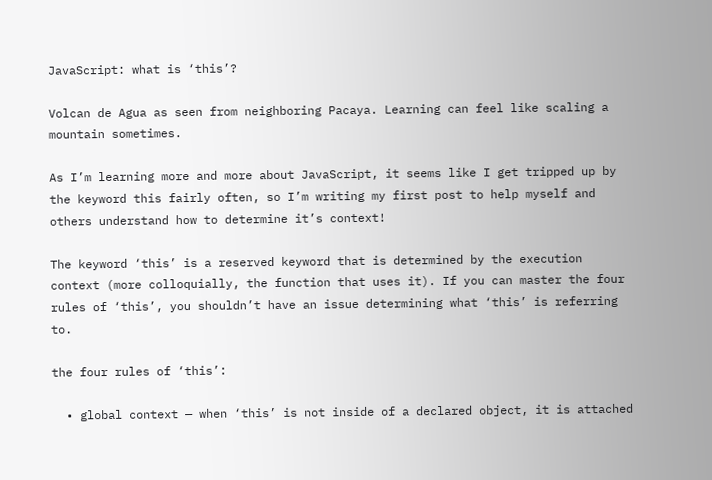JavaScript: what is ‘this’?

Volcan de Agua as seen from neighboring Pacaya. Learning can feel like scaling a mountain sometimes.

As I’m learning more and more about JavaScript, it seems like I get tripped up by the keyword this fairly often, so I’m writing my first post to help myself and others understand how to determine it’s context!

The keyword ‘this’ is a reserved keyword that is determined by the execution context (more colloquially, the function that uses it). If you can master the four rules of ‘this’, you shouldn’t have an issue determining what ‘this’ is referring to.

the four rules of ‘this’:

  • global context — when ‘this’ is not inside of a declared object, it is attached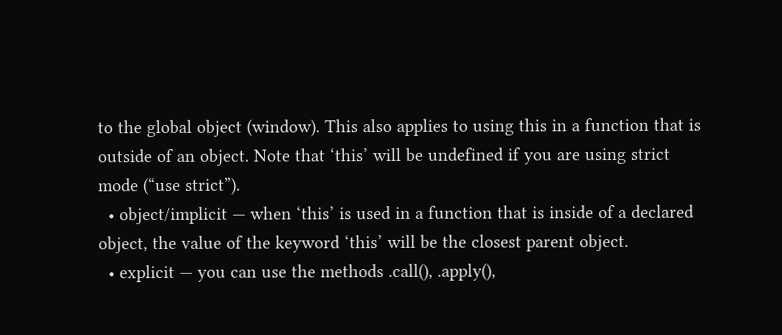to the global object (window). This also applies to using this in a function that is outside of an object. Note that ‘this’ will be undefined if you are using strict mode (“use strict”).
  • object/implicit — when ‘this’ is used in a function that is inside of a declared object, the value of the keyword ‘this’ will be the closest parent object.
  • explicit — you can use the methods .call(), .apply(),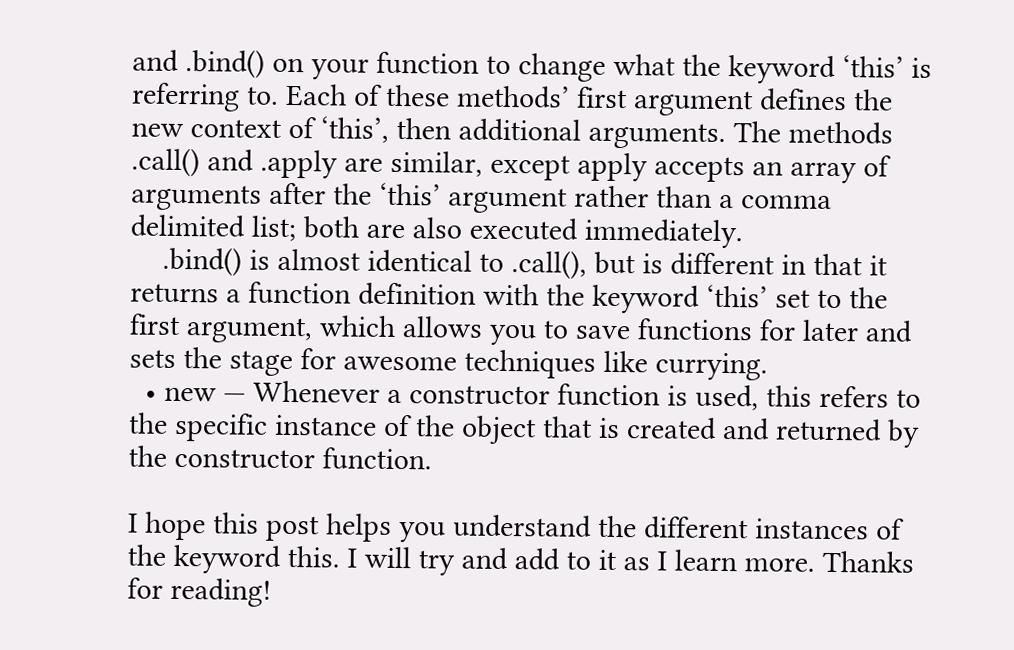and .bind() on your function to change what the keyword ‘this’ is referring to. Each of these methods’ first argument defines the new context of ‘this’, then additional arguments. The methods .call() and .apply are similar, except apply accepts an array of arguments after the ‘this’ argument rather than a comma delimited list; both are also executed immediately.
    .bind() is almost identical to .call(), but is different in that it returns a function definition with the keyword ‘this’ set to the first argument, which allows you to save functions for later and sets the stage for awesome techniques like currying.
  • new — Whenever a constructor function is used, this refers to the specific instance of the object that is created and returned by the constructor function.

I hope this post helps you understand the different instances of the keyword this. I will try and add to it as I learn more. Thanks for reading!